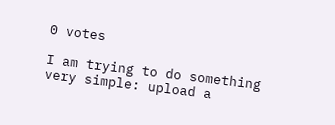0 votes

I am trying to do something very simple: upload a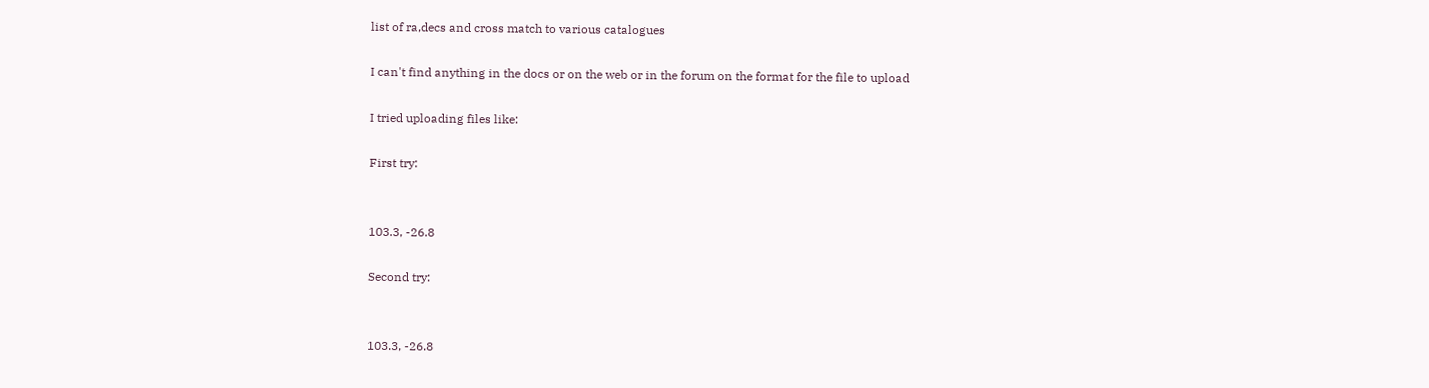list of ra,decs and cross match to various catalogues

I can't find anything in the docs or on the web or in the forum on the format for the file to upload

I tried uploading files like:

First try:


103.3, -26.8

Second try:


103.3, -26.8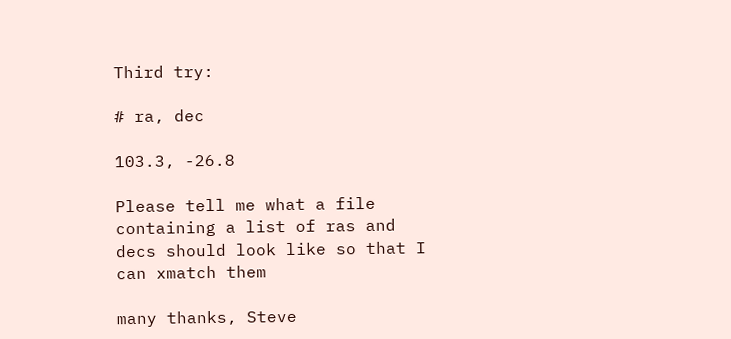Third try:

# ra, dec

103.3, -26.8

Please tell me what a file containing a list of ras and decs should look like so that I can xmatch them

many thanks, Steve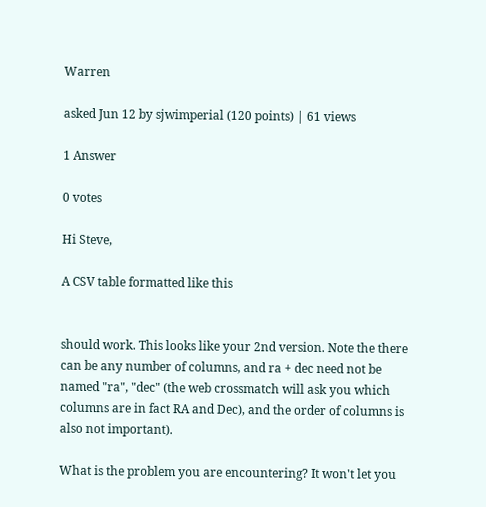Warren

asked Jun 12 by sjwimperial (120 points) | 61 views

1 Answer

0 votes

Hi Steve,

A CSV table formatted like this


should work. This looks like your 2nd version. Note the there can be any number of columns, and ra + dec need not be named "ra", "dec" (the web crossmatch will ask you which columns are in fact RA and Dec), and the order of columns is also not important).

What is the problem you are encountering? It won't let you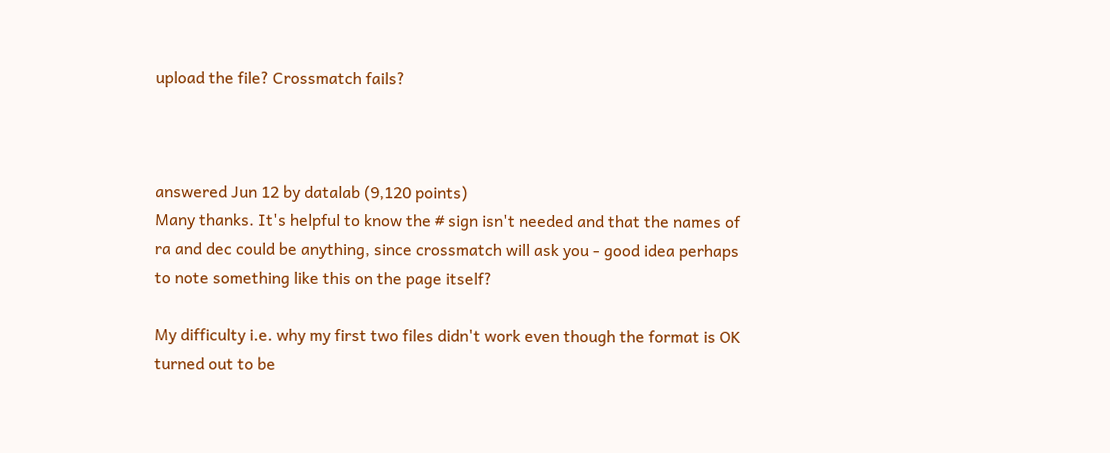upload the file? Crossmatch fails?



answered Jun 12 by datalab (9,120 points)
Many thanks. It's helpful to know the # sign isn't needed and that the names of ra and dec could be anything, since crossmatch will ask you - good idea perhaps to note something like this on the page itself?

My difficulty i.e. why my first two files didn't work even though the format is OK turned out to be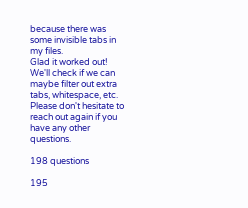because there was some invisible tabs in my files.
Glad it worked out! We'll check if we can maybe filter out extra tabs, whitespace, etc.
Please don't hesitate to reach out again if you have any other questions.

198 questions

195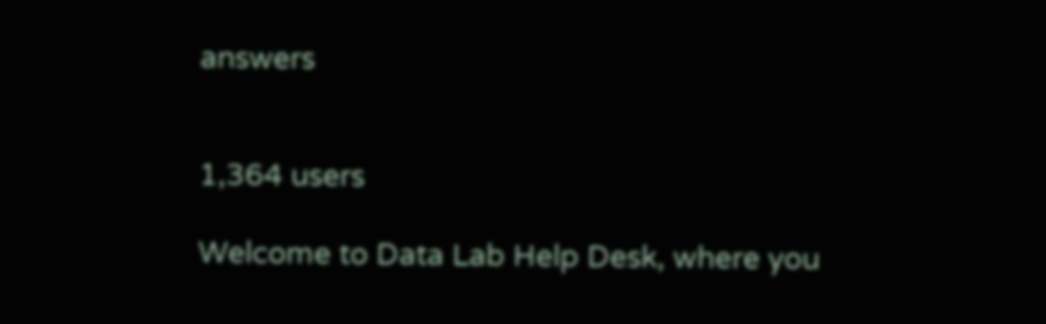answers


1,364 users

Welcome to Data Lab Help Desk, where you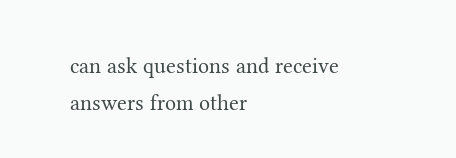can ask questions and receive answers from other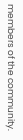members of the community.